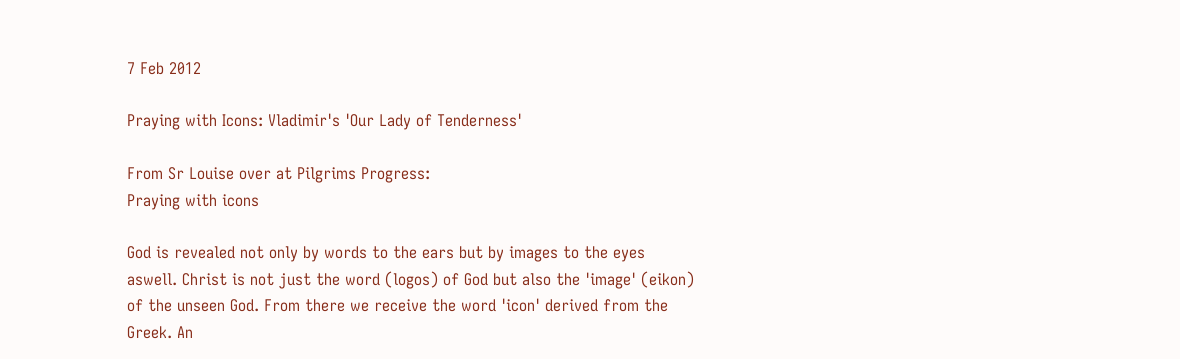7 Feb 2012

Praying with Icons: Vladimir's 'Our Lady of Tenderness'

From Sr Louise over at Pilgrims Progress:
Praying with icons

God is revealed not only by words to the ears but by images to the eyes aswell. Christ is not just the word (logos) of God but also the 'image' (eikon) of the unseen God. From there we receive the word 'icon' derived from the Greek. An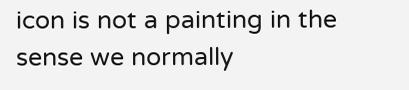icon is not a painting in the sense we normally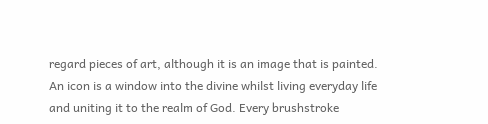regard pieces of art, although it is an image that is painted. An icon is a window into the divine whilst living everyday life and uniting it to the realm of God. Every brushstroke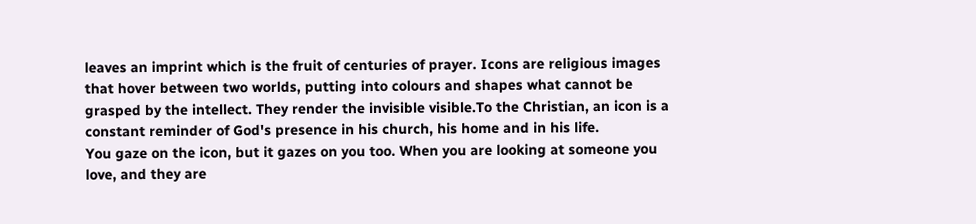leaves an imprint which is the fruit of centuries of prayer. Icons are religious images that hover between two worlds, putting into colours and shapes what cannot be grasped by the intellect. They render the invisible visible.To the Christian, an icon is a constant reminder of God's presence in his church, his home and in his life.
You gaze on the icon, but it gazes on you too. When you are looking at someone you love, and they are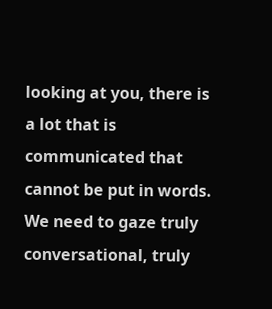looking at you, there is a lot that is communicated that cannot be put in words. We need to gaze truly conversational, truly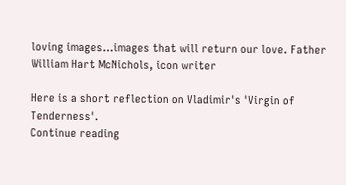loving images…images that will return our love. Father William Hart McNichols, icon writer

Here is a short reflection on Vladimir's 'Virgin of Tenderness'.
Continue reading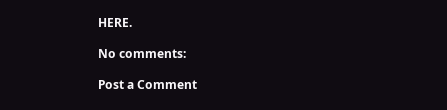HERE.

No comments:

Post a Comment